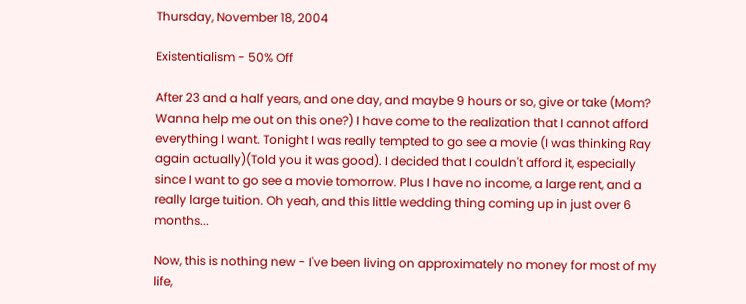Thursday, November 18, 2004

Existentialism - 50% Off

After 23 and a half years, and one day, and maybe 9 hours or so, give or take (Mom? Wanna help me out on this one?) I have come to the realization that I cannot afford everything I want. Tonight I was really tempted to go see a movie (I was thinking Ray again actually)(Told you it was good). I decided that I couldn't afford it, especially since I want to go see a movie tomorrow. Plus I have no income, a large rent, and a really large tuition. Oh yeah, and this little wedding thing coming up in just over 6 months...

Now, this is nothing new - I've been living on approximately no money for most of my life,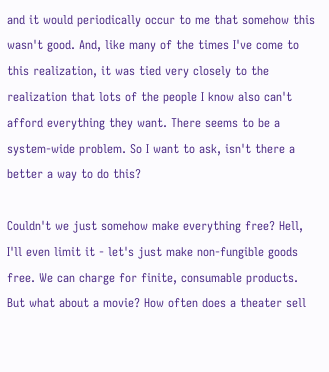and it would periodically occur to me that somehow this wasn't good. And, like many of the times I've come to this realization, it was tied very closely to the realization that lots of the people I know also can't afford everything they want. There seems to be a system-wide problem. So I want to ask, isn't there a better a way to do this?

Couldn't we just somehow make everything free? Hell, I'll even limit it - let's just make non-fungible goods free. We can charge for finite, consumable products. But what about a movie? How often does a theater sell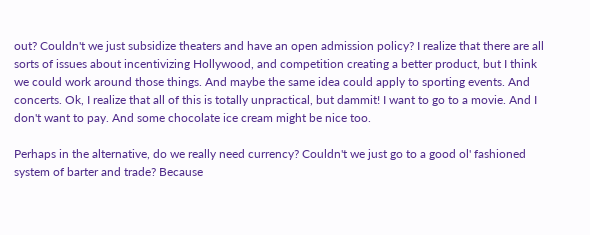out? Couldn't we just subsidize theaters and have an open admission policy? I realize that there are all sorts of issues about incentivizing Hollywood, and competition creating a better product, but I think we could work around those things. And maybe the same idea could apply to sporting events. And concerts. Ok, I realize that all of this is totally unpractical, but dammit! I want to go to a movie. And I don't want to pay. And some chocolate ice cream might be nice too.

Perhaps in the alternative, do we really need currency? Couldn't we just go to a good ol' fashioned system of barter and trade? Because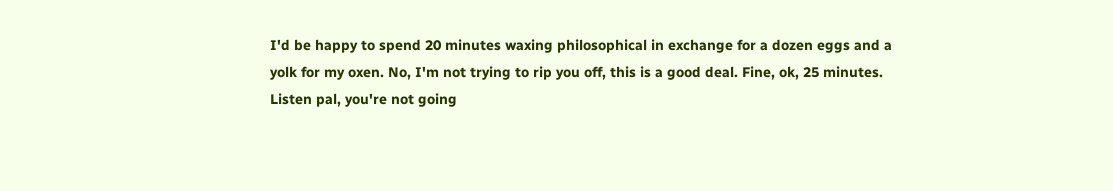I'd be happy to spend 20 minutes waxing philosophical in exchange for a dozen eggs and a yolk for my oxen. No, I'm not trying to rip you off, this is a good deal. Fine, ok, 25 minutes. Listen pal, you're not going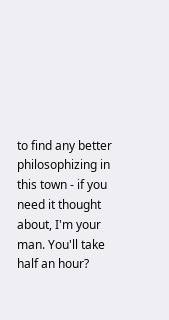to find any better philosophizing in this town - if you need it thought about, I'm your man. You'll take half an hour?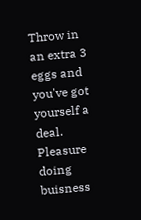Throw in an extra 3 eggs and you've got yourself a deal. Pleasure doing buisness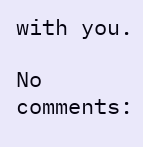with you.

No comments: